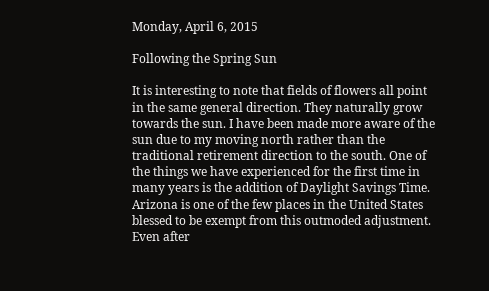Monday, April 6, 2015

Following the Spring Sun

It is interesting to note that fields of flowers all point in the same general direction. They naturally grow towards the sun. I have been made more aware of the sun due to my moving north rather than the traditional retirement direction to the south. One of the things we have experienced for the first time in many years is the addition of Daylight Savings Time. Arizona is one of the few places in the United States blessed to be exempt from this outmoded adjustment. Even after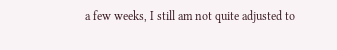a few weeks, I still am not quite adjusted to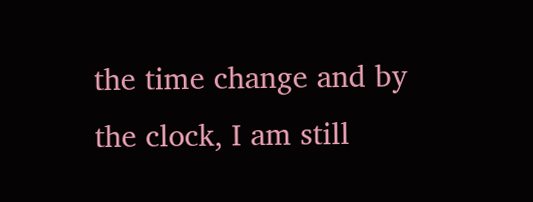the time change and by the clock, I am still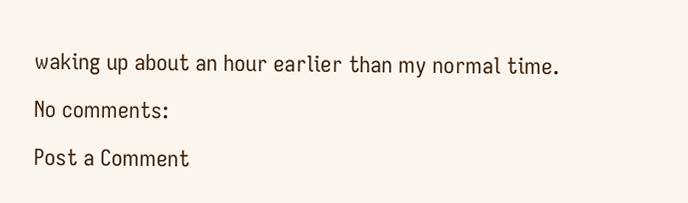waking up about an hour earlier than my normal time.

No comments:

Post a Comment